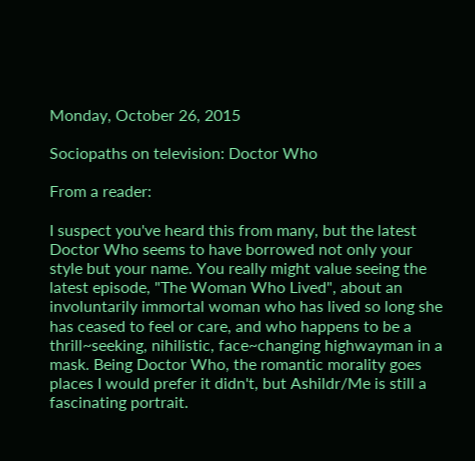Monday, October 26, 2015

Sociopaths on television: Doctor Who

From a reader:

I suspect you've heard this from many, but the latest Doctor Who seems to have borrowed not only your style but your name. You really might value seeing the latest episode, "The Woman Who Lived", about an involuntarily immortal woman who has lived so long she has ceased to feel or care, and who happens to be a thrill~seeking, nihilistic, face~changing highwayman in a mask. Being Doctor Who, the romantic morality goes places I would prefer it didn't, but Ashildr/Me is still a fascinating portrait.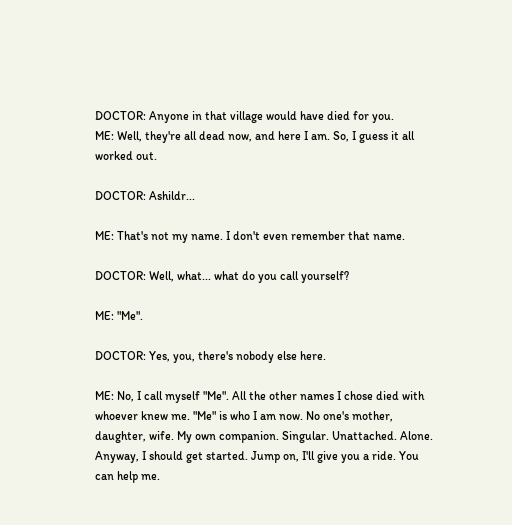DOCTOR: Anyone in that village would have died for you.
ME: Well, they're all dead now, and here I am. So, I guess it all worked out.

DOCTOR: Ashildr...

ME: That's not my name. I don't even remember that name.

DOCTOR: Well, what... what do you call yourself?

ME: "Me".

DOCTOR: Yes, you, there's nobody else here.

ME: No, I call myself "Me". All the other names I chose died with whoever knew me. "Me" is who I am now. No one's mother, daughter, wife. My own companion. Singular. Unattached. Alone. Anyway, I should get started. Jump on, I'll give you a ride. You can help me.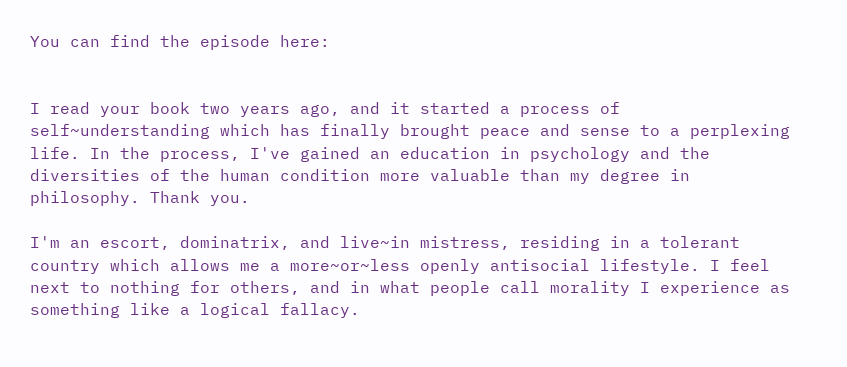You can find the episode here:


I read your book two years ago, and it started a process of self~understanding which has finally brought peace and sense to a perplexing life. In the process, I've gained an education in psychology and the diversities of the human condition more valuable than my degree in philosophy. Thank you.

I'm an escort, dominatrix, and live~in mistress, residing in a tolerant country which allows me a more~or~less openly antisocial lifestyle. I feel next to nothing for others, and in what people call morality I experience as something like a logical fallacy.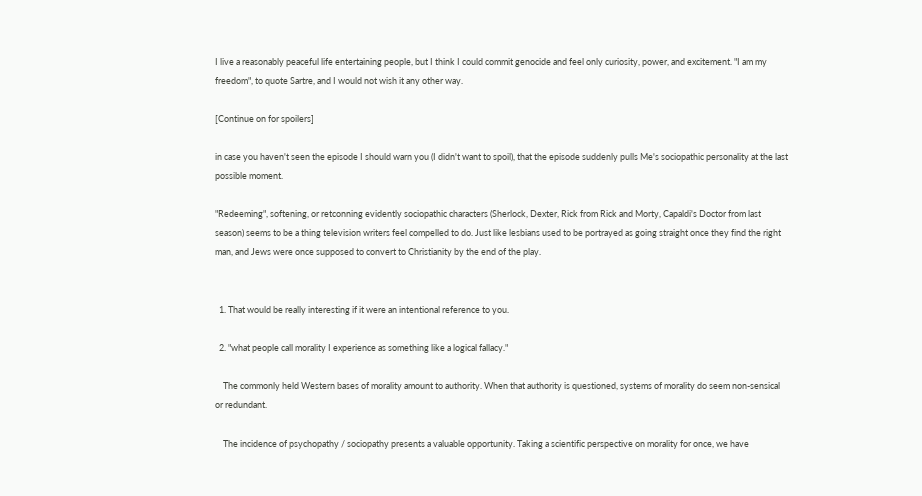I live a reasonably peaceful life entertaining people, but I think I could commit genocide and feel only curiosity, power, and excitement. "I am my freedom", to quote Sartre, and I would not wish it any other way.

[Continue on for spoilers]

in case you haven't seen the episode I should warn you (I didn't want to spoil), that the episode suddenly pulls Me's sociopathic personality at the last possible moment.

"Redeeming", softening, or retconning evidently sociopathic characters (Sherlock, Dexter, Rick from Rick and Morty, Capaldi's Doctor from last season) seems to be a thing television writers feel compelled to do. Just like lesbians used to be portrayed as going straight once they find the right man, and Jews were once supposed to convert to Christianity by the end of the play.


  1. That would be really interesting if it were an intentional reference to you.

  2. "what people call morality I experience as something like a logical fallacy."

    The commonly held Western bases of morality amount to authority. When that authority is questioned, systems of morality do seem non-sensical or redundant.

    The incidence of psychopathy / sociopathy presents a valuable opportunity. Taking a scientific perspective on morality for once, we have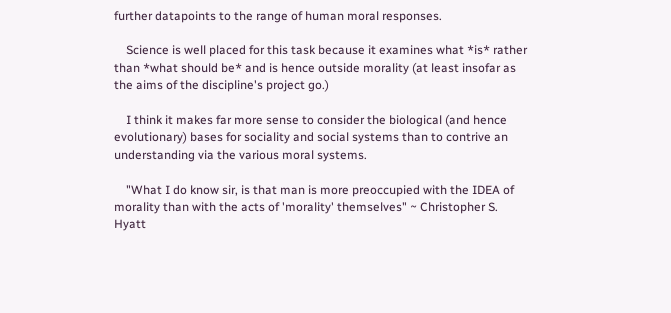further datapoints to the range of human moral responses.

    Science is well placed for this task because it examines what *is* rather than *what should be* and is hence outside morality (at least insofar as the aims of the discipline's project go.)

    I think it makes far more sense to consider the biological (and hence evolutionary) bases for sociality and social systems than to contrive an understanding via the various moral systems.

    "What I do know sir, is that man is more preoccupied with the IDEA of morality than with the acts of 'morality' themselves" ~ Christopher S. Hyatt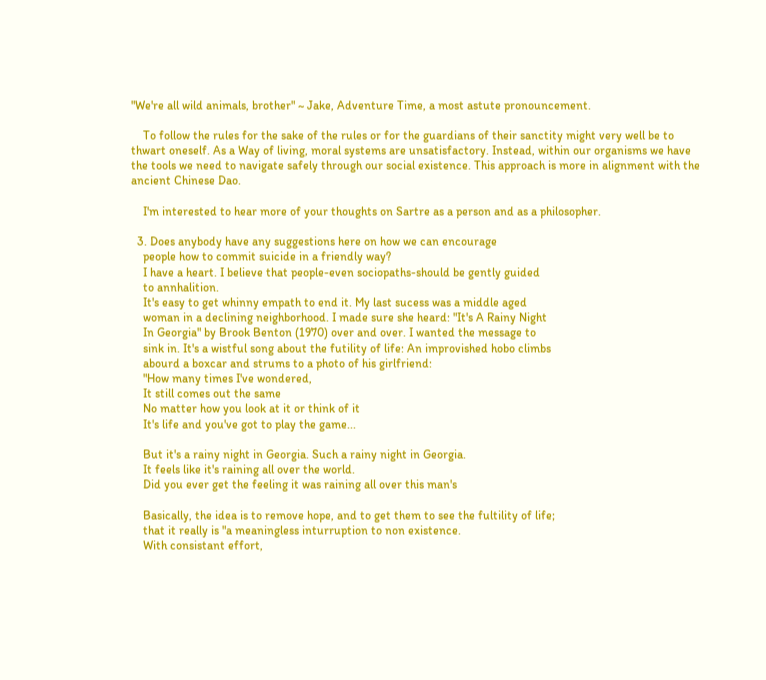"We're all wild animals, brother" ~ Jake, Adventure Time, a most astute pronouncement.

    To follow the rules for the sake of the rules or for the guardians of their sanctity might very well be to thwart oneself. As a Way of living, moral systems are unsatisfactory. Instead, within our organisms we have the tools we need to navigate safely through our social existence. This approach is more in alignment with the ancient Chinese Dao.

    I'm interested to hear more of your thoughts on Sartre as a person and as a philosopher.

  3. Does anybody have any suggestions here on how we can encourage
    people how to commit suicide in a friendly way?
    I have a heart. I believe that people-even sociopaths-should be gently guided
    to annhalition.
    It's easy to get whinny empath to end it. My last sucess was a middle aged
    woman in a declining neighborhood. I made sure she heard: "It's A Rainy Night
    In Georgia" by Brook Benton (1970) over and over. I wanted the message to
    sink in. It's a wistful song about the futility of life: An improvished hobo climbs
    abourd a boxcar and strums to a photo of his girlfriend:
    "How many times I've wondered,
    It still comes out the same
    No matter how you look at it or think of it
    It's life and you've got to play the game...

    But it's a rainy night in Georgia. Such a rainy night in Georgia.
    It feels like it's raining all over the world.
    Did you ever get the feeling it was raining all over this man's

    Basically, the idea is to remove hope, and to get them to see the fultility of life;
    that it really is "a meaningless inturruption to non existence.
    With consistant effort,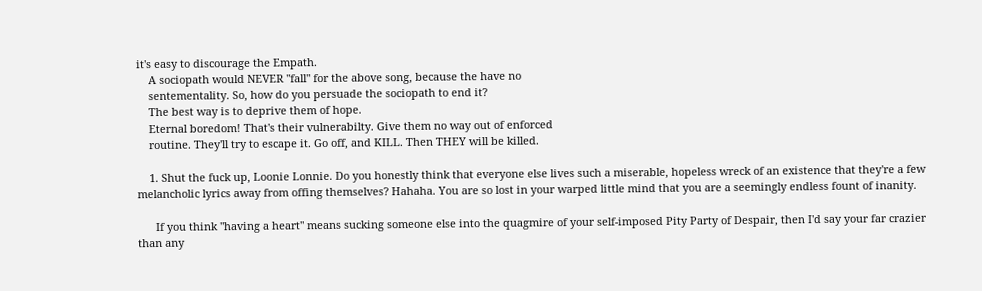it's easy to discourage the Empath.
    A sociopath would NEVER "fall" for the above song, because the have no
    sentementality. So, how do you persuade the sociopath to end it?
    The best way is to deprive them of hope.
    Eternal boredom! That's their vulnerabilty. Give them no way out of enforced
    routine. They'll try to escape it. Go off, and KILL. Then THEY will be killed.

    1. Shut the fuck up, Loonie Lonnie. Do you honestly think that everyone else lives such a miserable, hopeless wreck of an existence that they're a few melancholic lyrics away from offing themselves? Hahaha. You are so lost in your warped little mind that you are a seemingly endless fount of inanity.

      If you think "having a heart" means sucking someone else into the quagmire of your self-imposed Pity Party of Despair, then I'd say your far crazier than any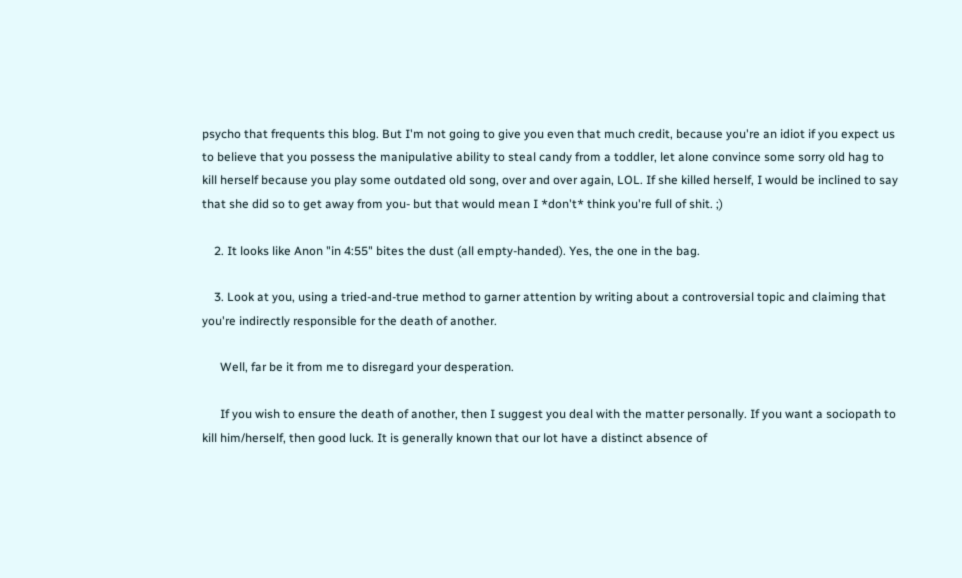psycho that frequents this blog. But I'm not going to give you even that much credit, because you're an idiot if you expect us to believe that you possess the manipulative ability to steal candy from a toddler, let alone convince some sorry old hag to kill herself because you play some outdated old song, over and over again, LOL. If she killed herself, I would be inclined to say that she did so to get away from you- but that would mean I *don't* think you're full of shit. ;)

    2. It looks like Anon "in 4:55" bites the dust (all empty-handed). Yes, the one in the bag.

    3. Look at you, using a tried-and-true method to garner attention by writing about a controversial topic and claiming that you're indirectly responsible for the death of another.

      Well, far be it from me to disregard your desperation.

      If you wish to ensure the death of another, then I suggest you deal with the matter personally. If you want a sociopath to kill him/herself, then good luck. It is generally known that our lot have a distinct absence of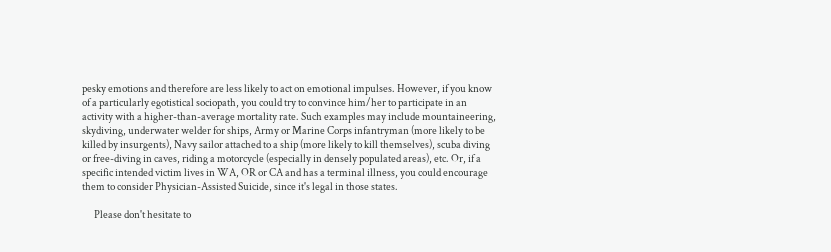pesky emotions and therefore are less likely to act on emotional impulses. However, if you know of a particularly egotistical sociopath, you could try to convince him/her to participate in an activity with a higher-than-average mortality rate. Such examples may include mountaineering, skydiving, underwater welder for ships, Army or Marine Corps infantryman (more likely to be killed by insurgents), Navy sailor attached to a ship (more likely to kill themselves), scuba diving or free-diving in caves, riding a motorcycle (especially in densely populated areas), etc. Or, if a specific intended victim lives in WA, OR or CA and has a terminal illness, you could encourage them to consider Physician-Assisted Suicide, since it's legal in those states.

      Please don't hesitate to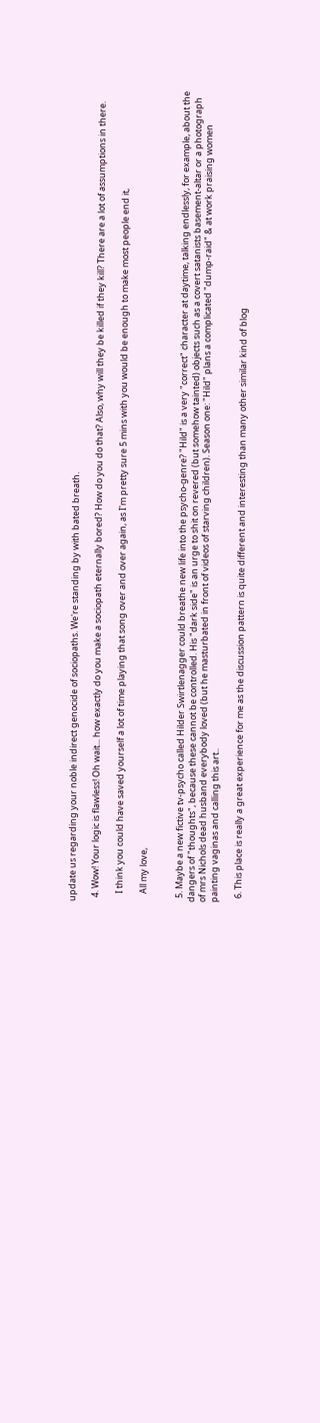update us regarding your noble indirect genocide of sociopaths. We're standing by with bated breath.

  4. Wow! Your logic is flawless! Oh wait... how exactly do you make a sociopath eternally bored? How do you do that? Also, why will they be killed if they kill? There are a lot of assumptions in there.

    I think you could have saved yourself a lot of time playing that song over and over again, as I'm pretty sure 5 mins with you would be enough to make most people end it,

    All my love,


  5. Maybe a new fictive tv-psycho called Hilder Swirtlenagger could breathe new life into the psycho-genre? "Hild" is a very "correct" character at daytime, talking endlessly, for example, about the dangers of "thoughts", because these cannot be controlled. His "dark side" is an urge to shit on revered (but somehow tainted) objects such as a covert satanists basement-altar or a photograph of mrs Nichols dead husband everybody loved (but he masturbated in front of videos of starving children). Season one: "Hild" plans a complicated "dump-raid" & at work praising women painting vaginas and calling this art..

  6. This place is really a great experience for me as the discussion pattern is quite different and interesting than many other similar kind of blog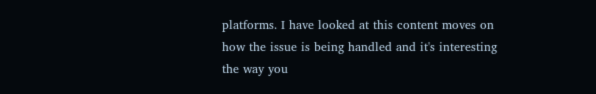platforms. I have looked at this content moves on how the issue is being handled and it's interesting the way you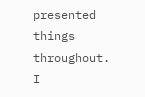presented things throughout. I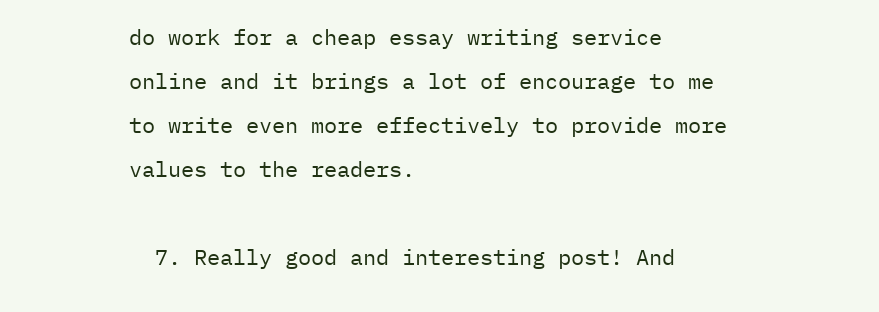do work for a cheap essay writing service online and it brings a lot of encourage to me to write even more effectively to provide more values to the readers.

  7. Really good and interesting post! And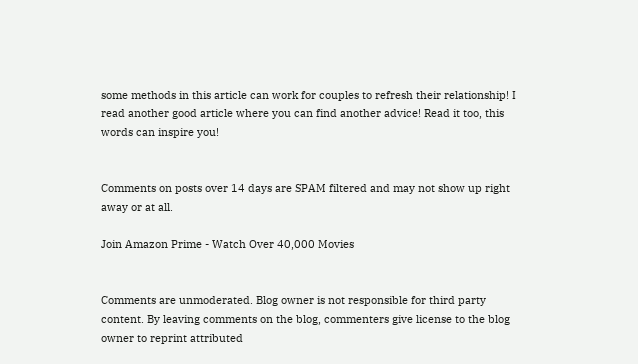some methods in this article can work for couples to refresh their relationship! I read another good article where you can find another advice! Read it too, this words can inspire you!


Comments on posts over 14 days are SPAM filtered and may not show up right away or at all.

Join Amazon Prime - Watch Over 40,000 Movies


Comments are unmoderated. Blog owner is not responsible for third party content. By leaving comments on the blog, commenters give license to the blog owner to reprint attributed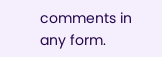comments in any form.